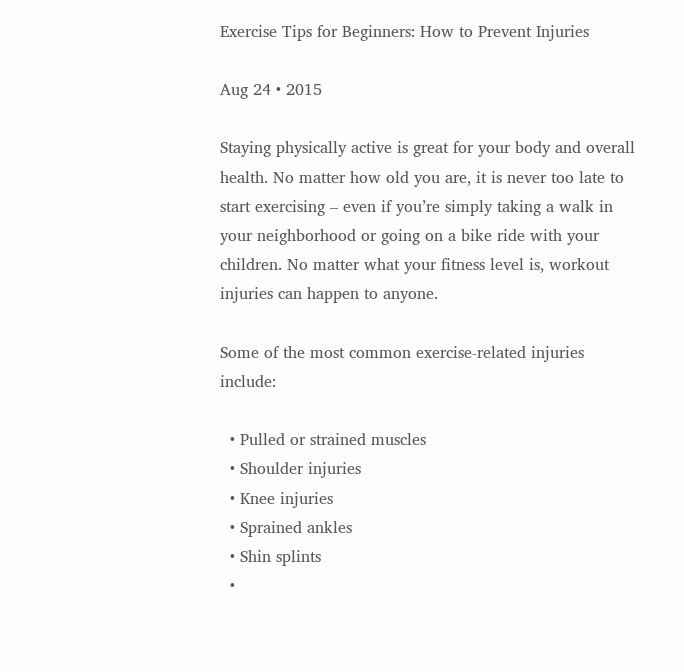Exercise Tips for Beginners: How to Prevent Injuries

Aug 24 • 2015

Staying physically active is great for your body and overall health. No matter how old you are, it is never too late to start exercising – even if you’re simply taking a walk in your neighborhood or going on a bike ride with your children. No matter what your fitness level is, workout injuries can happen to anyone.

Some of the most common exercise-related injuries include:

  • Pulled or strained muscles
  • Shoulder injuries
  • Knee injuries
  • Sprained ankles
  • Shin splints
  •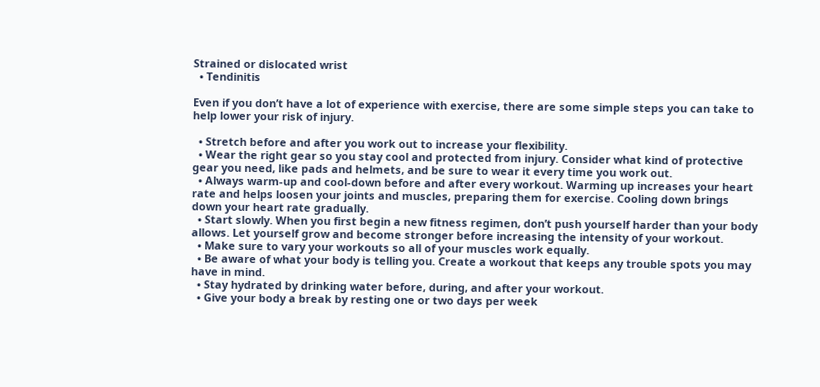Strained or dislocated wrist
  • Tendinitis

Even if you don’t have a lot of experience with exercise, there are some simple steps you can take to help lower your risk of injury.

  • Stretch before and after you work out to increase your flexibility.
  • Wear the right gear so you stay cool and protected from injury. Consider what kind of protective gear you need, like pads and helmets, and be sure to wear it every time you work out.
  • Always warm-up and cool-down before and after every workout. Warming up increases your heart rate and helps loosen your joints and muscles, preparing them for exercise. Cooling down brings down your heart rate gradually.
  • Start slowly. When you first begin a new fitness regimen, don’t push yourself harder than your body allows. Let yourself grow and become stronger before increasing the intensity of your workout.
  • Make sure to vary your workouts so all of your muscles work equally.
  • Be aware of what your body is telling you. Create a workout that keeps any trouble spots you may have in mind.
  • Stay hydrated by drinking water before, during, and after your workout.
  • Give your body a break by resting one or two days per week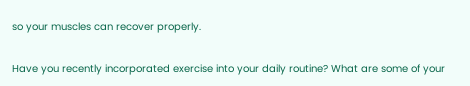so your muscles can recover properly.

Have you recently incorporated exercise into your daily routine? What are some of your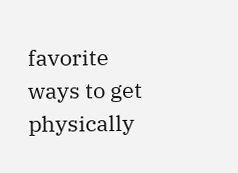favorite ways to get physically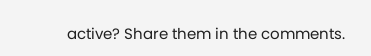active? Share them in the comments.